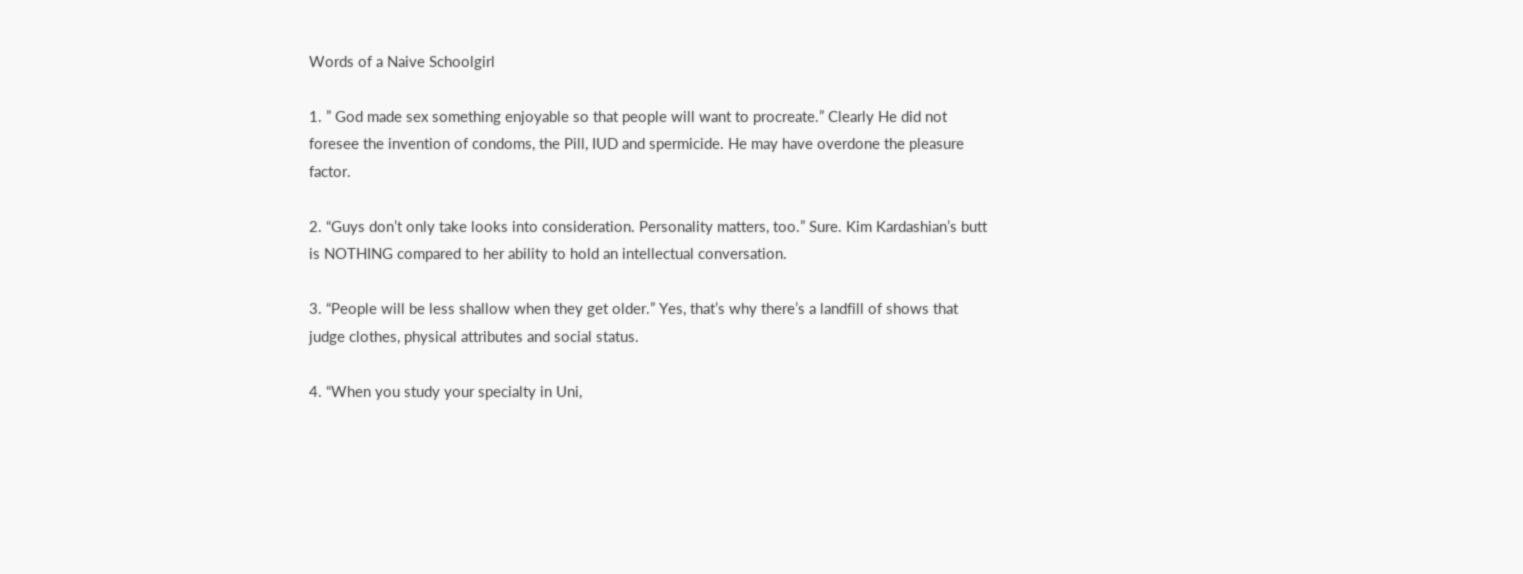Words of a Naive Schoolgirl

1. ” God made sex something enjoyable so that people will want to procreate.” Clearly He did not foresee the invention of condoms, the Pill, IUD and spermicide. He may have overdone the pleasure factor.

2. “Guys don’t only take looks into consideration. Personality matters, too.” Sure. Kim Kardashian’s butt is NOTHING compared to her ability to hold an intellectual conversation.

3. “People will be less shallow when they get older.” Yes, that’s why there’s a landfill of shows that judge clothes, physical attributes and social status.

4. “When you study your specialty in Uni,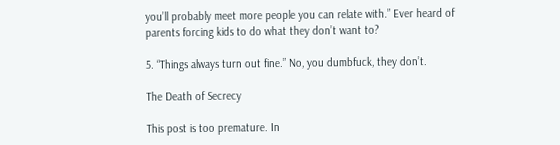you’ll probably meet more people you can relate with.” Ever heard of parents forcing kids to do what they don’t want to?

5. “Things always turn out fine.” No, you dumbfuck, they don’t.

The Death of Secrecy

This post is too premature. In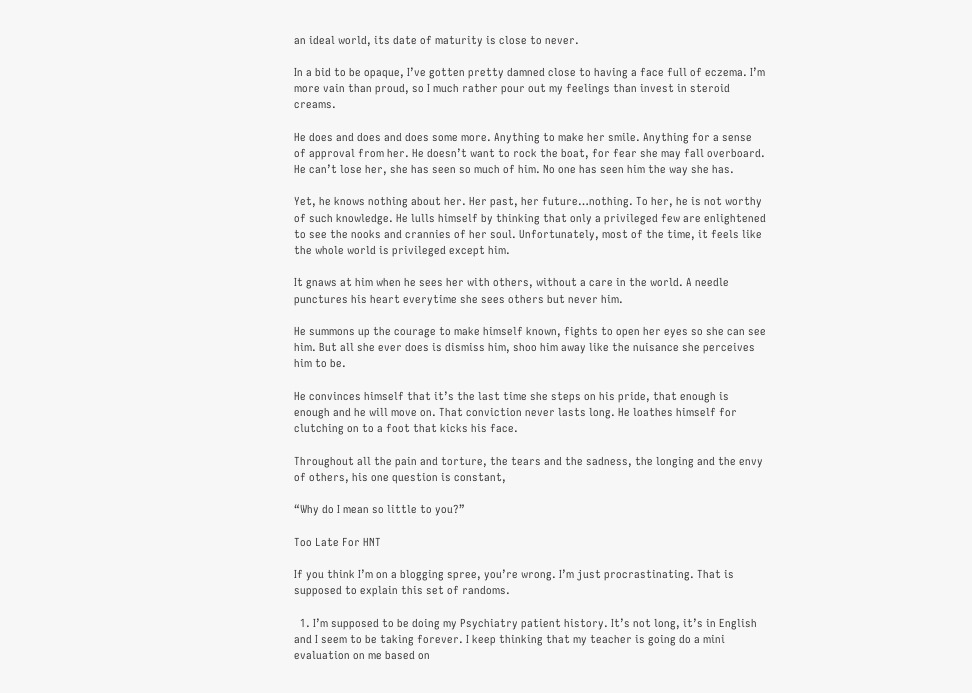an ideal world, its date of maturity is close to never.

In a bid to be opaque, I’ve gotten pretty damned close to having a face full of eczema. I’m more vain than proud, so I much rather pour out my feelings than invest in steroid creams.

He does and does and does some more. Anything to make her smile. Anything for a sense of approval from her. He doesn’t want to rock the boat, for fear she may fall overboard. He can’t lose her, she has seen so much of him. No one has seen him the way she has.

Yet, he knows nothing about her. Her past, her future…nothing. To her, he is not worthy of such knowledge. He lulls himself by thinking that only a privileged few are enlightened to see the nooks and crannies of her soul. Unfortunately, most of the time, it feels like the whole world is privileged except him.

It gnaws at him when he sees her with others, without a care in the world. A needle punctures his heart everytime she sees others but never him.

He summons up the courage to make himself known, fights to open her eyes so she can see him. But all she ever does is dismiss him, shoo him away like the nuisance she perceives him to be.

He convinces himself that it’s the last time she steps on his pride, that enough is enough and he will move on. That conviction never lasts long. He loathes himself for clutching on to a foot that kicks his face.

Throughout all the pain and torture, the tears and the sadness, the longing and the envy of others, his one question is constant,

“Why do I mean so little to you?”

Too Late For HNT

If you think I’m on a blogging spree, you’re wrong. I’m just procrastinating. That is supposed to explain this set of randoms.

  1. I’m supposed to be doing my Psychiatry patient history. It’s not long, it’s in English and I seem to be taking forever. I keep thinking that my teacher is going do a mini evaluation on me based on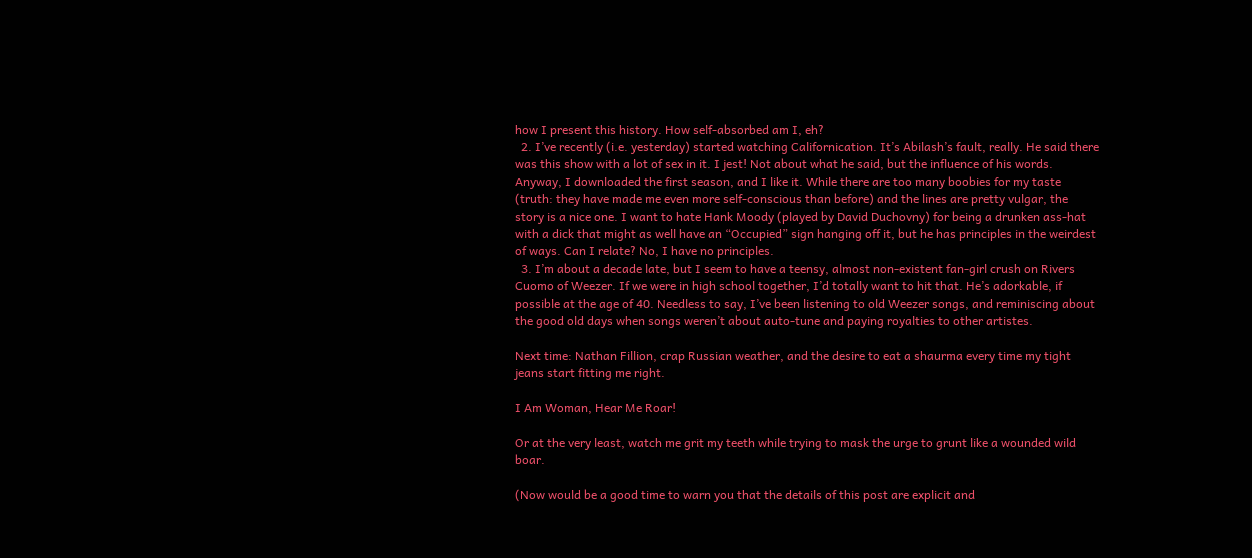how I present this history. How self-absorbed am I, eh?
  2. I’ve recently (i.e. yesterday) started watching Californication. It’s Abilash’s fault, really. He said there was this show with a lot of sex in it. I jest! Not about what he said, but the influence of his words. Anyway, I downloaded the first season, and I like it. While there are too many boobies for my taste (truth: they have made me even more self-conscious than before) and the lines are pretty vulgar, the story is a nice one. I want to hate Hank Moody (played by David Duchovny) for being a drunken ass-hat with a dick that might as well have an “Occupied” sign hanging off it, but he has principles in the weirdest of ways. Can I relate? No, I have no principles.
  3. I’m about a decade late, but I seem to have a teensy, almost non-existent fan-girl crush on Rivers Cuomo of Weezer. If we were in high school together, I’d totally want to hit that. He’s adorkable, if possible at the age of 40. Needless to say, I’ve been listening to old Weezer songs, and reminiscing about the good old days when songs weren’t about auto-tune and paying royalties to other artistes.

Next time: Nathan Fillion, crap Russian weather, and the desire to eat a shaurma every time my tight jeans start fitting me right.

I Am Woman, Hear Me Roar!

Or at the very least, watch me grit my teeth while trying to mask the urge to grunt like a wounded wild boar.

(Now would be a good time to warn you that the details of this post are explicit and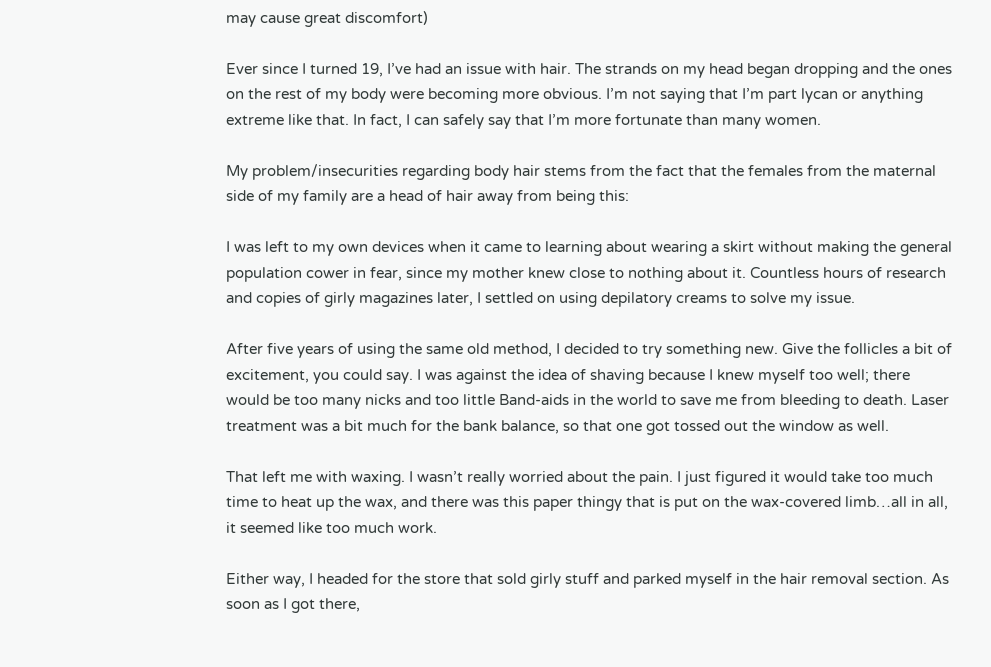may cause great discomfort)

Ever since I turned 19, I’ve had an issue with hair. The strands on my head began dropping and the ones on the rest of my body were becoming more obvious. I’m not saying that I’m part lycan or anything extreme like that. In fact, I can safely say that I’m more fortunate than many women.

My problem/insecurities regarding body hair stems from the fact that the females from the maternal side of my family are a head of hair away from being this:

I was left to my own devices when it came to learning about wearing a skirt without making the general population cower in fear, since my mother knew close to nothing about it. Countless hours of research and copies of girly magazines later, I settled on using depilatory creams to solve my issue.

After five years of using the same old method, I decided to try something new. Give the follicles a bit of excitement, you could say. I was against the idea of shaving because I knew myself too well; there would be too many nicks and too little Band-aids in the world to save me from bleeding to death. Laser treatment was a bit much for the bank balance, so that one got tossed out the window as well.

That left me with waxing. I wasn’t really worried about the pain. I just figured it would take too much time to heat up the wax, and there was this paper thingy that is put on the wax-covered limb…all in all, it seemed like too much work.

Either way, I headed for the store that sold girly stuff and parked myself in the hair removal section. As soon as I got there,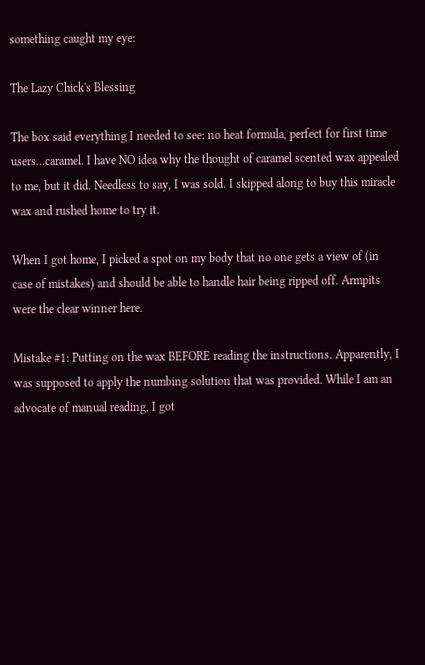something caught my eye:

The Lazy Chick's Blessing

The box said everything I needed to see: no heat formula, perfect for first time users…caramel. I have NO idea why the thought of caramel scented wax appealed to me, but it did. Needless to say, I was sold. I skipped along to buy this miracle wax and rushed home to try it.

When I got home, I picked a spot on my body that no one gets a view of (in case of mistakes) and should be able to handle hair being ripped off. Armpits were the clear winner here.

Mistake #1: Putting on the wax BEFORE reading the instructions. Apparently, I was supposed to apply the numbing solution that was provided. While I am an advocate of manual reading, I got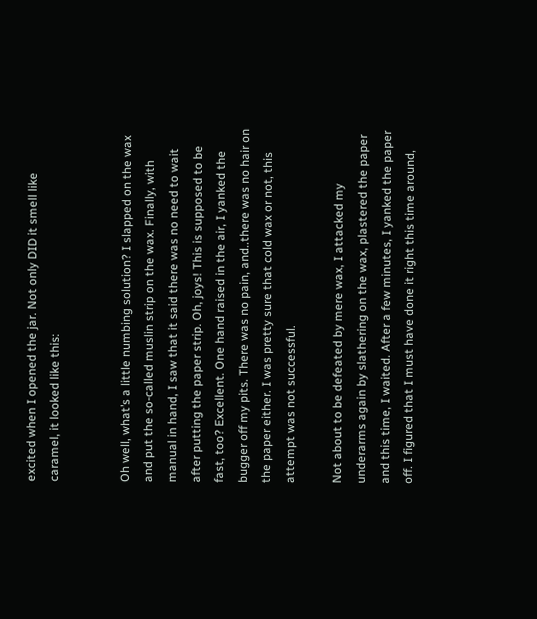excited when I opened the jar. Not only DID it smell like caramel, it looked like this:


Oh well, what’s a little numbing solution? I slapped on the wax and put the so-called muslin strip on the wax. Finally, with manual in hand, I saw that it said there was no need to wait after putting the paper strip. Oh, joys! This is supposed to be fast, too? Excellent. One hand raised in the air, I yanked the bugger off my pits. There was no pain, and..there was no hair on the paper either. I was pretty sure that cold wax or not, this attempt was not successful.

Not about to be defeated by mere wax, I attacked my underarms again by slathering on the wax, plastered the paper and this time, I waited. After a few minutes, I yanked the paper off. I figured that I must have done it right this time around,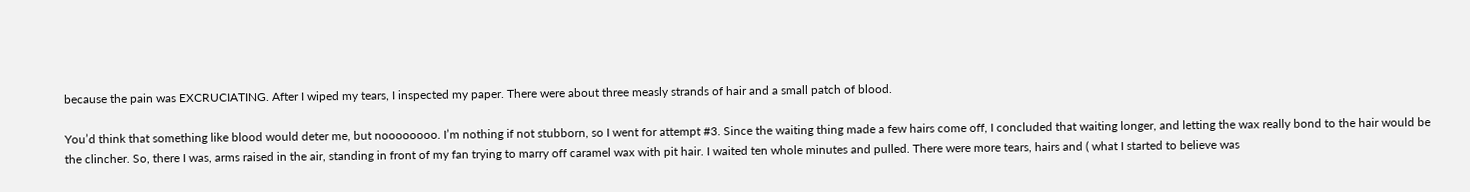because the pain was EXCRUCIATING. After I wiped my tears, I inspected my paper. There were about three measly strands of hair and a small patch of blood.

You’d think that something like blood would deter me, but noooooooo. I’m nothing if not stubborn, so I went for attempt #3. Since the waiting thing made a few hairs come off, I concluded that waiting longer, and letting the wax really bond to the hair would be the clincher. So, there I was, arms raised in the air, standing in front of my fan trying to marry off caramel wax with pit hair. I waited ten whole minutes and pulled. There were more tears, hairs and ( what I started to believe was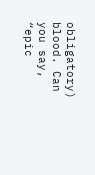obligatory) blood. Can you say, “epic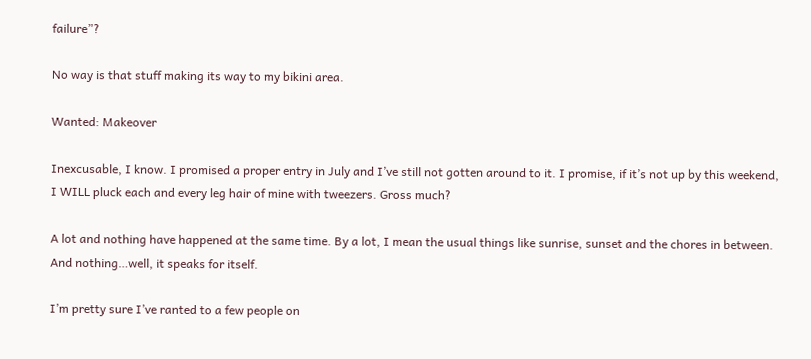failure”?

No way is that stuff making its way to my bikini area.

Wanted: Makeover

Inexcusable, I know. I promised a proper entry in July and I’ve still not gotten around to it. I promise, if it’s not up by this weekend, I WILL pluck each and every leg hair of mine with tweezers. Gross much?

A lot and nothing have happened at the same time. By a lot, I mean the usual things like sunrise, sunset and the chores in between. And nothing…well, it speaks for itself.

I’m pretty sure I’ve ranted to a few people on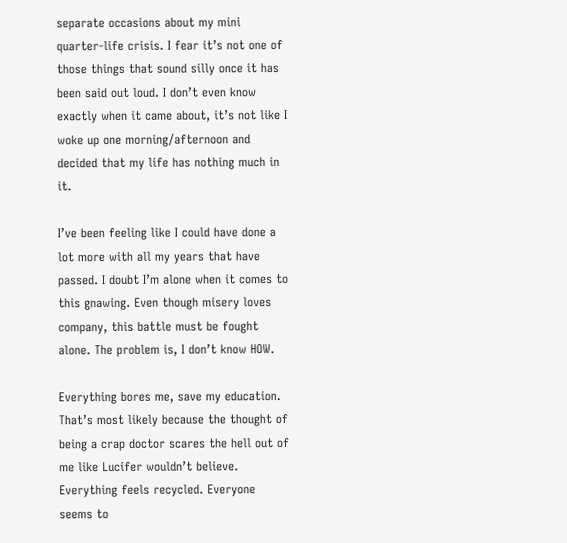separate occasions about my mini quarter-life crisis. I fear it’s not one of those things that sound silly once it has been said out loud. I don’t even know exactly when it came about, it’s not like I woke up one morning/afternoon and decided that my life has nothing much in it.

I’ve been feeling like I could have done a lot more with all my years that have passed. I doubt I’m alone when it comes to this gnawing. Even though misery loves company, this battle must be fought alone. The problem is, I don’t know HOW.

Everything bores me, save my education. That’s most likely because the thought of being a crap doctor scares the hell out of me like Lucifer wouldn’t believe. Everything feels recycled. Everyone seems to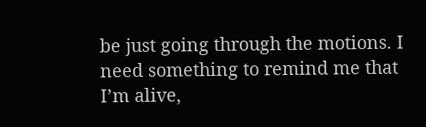be just going through the motions. I need something to remind me that I’m alive,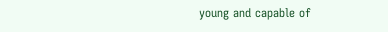young and capable of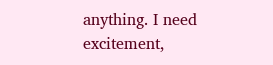anything. I need excitement,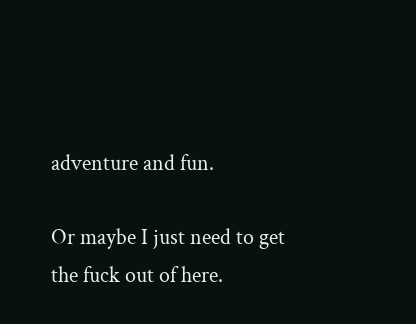adventure and fun.

Or maybe I just need to get the fuck out of here.